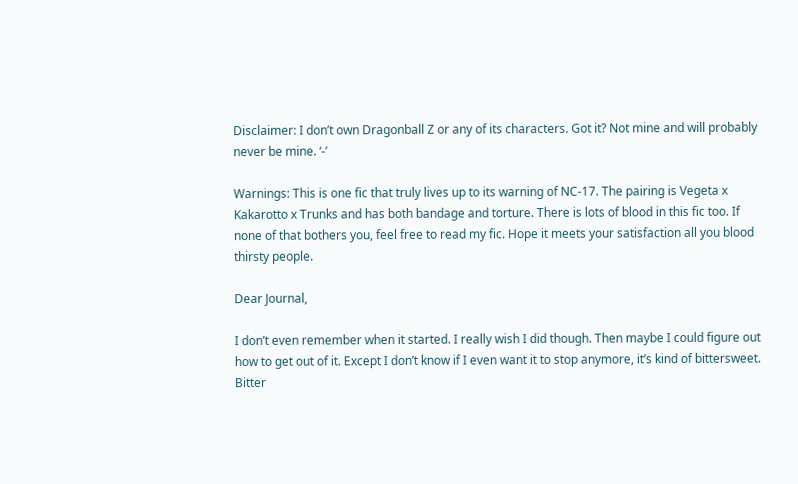Disclaimer: I don’t own Dragonball Z or any of its characters. Got it? Not mine and will probably never be mine. ‘-’

Warnings: This is one fic that truly lives up to its warning of NC-17. The pairing is Vegeta x Kakarotto x Trunks and has both bandage and torture. There is lots of blood in this fic too. If none of that bothers you, feel free to read my fic. Hope it meets your satisfaction all you blood thirsty people.

Dear Journal,

I don’t even remember when it started. I really wish I did though. Then maybe I could figure out how to get out of it. Except I don’t know if I even want it to stop anymore, it’s kind of bittersweet. Bitter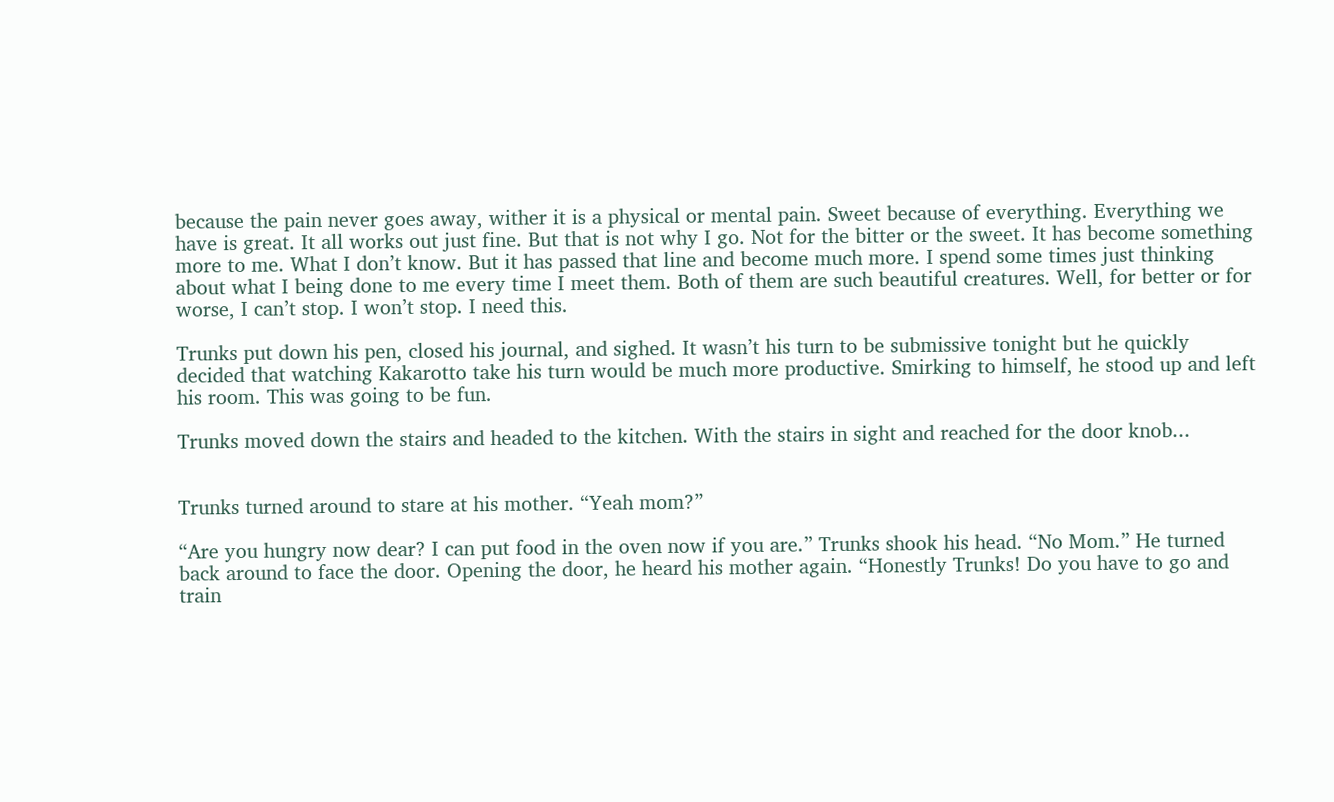because the pain never goes away, wither it is a physical or mental pain. Sweet because of everything. Everything we have is great. It all works out just fine. But that is not why I go. Not for the bitter or the sweet. It has become something more to me. What I don’t know. But it has passed that line and become much more. I spend some times just thinking about what I being done to me every time I meet them. Both of them are such beautiful creatures. Well, for better or for worse, I can’t stop. I won’t stop. I need this.

Trunks put down his pen, closed his journal, and sighed. It wasn’t his turn to be submissive tonight but he quickly decided that watching Kakarotto take his turn would be much more productive. Smirking to himself, he stood up and left his room. This was going to be fun.

Trunks moved down the stairs and headed to the kitchen. With the stairs in sight and reached for the door knob...


Trunks turned around to stare at his mother. “Yeah mom?”

“Are you hungry now dear? I can put food in the oven now if you are.” Trunks shook his head. “No Mom.” He turned back around to face the door. Opening the door, he heard his mother again. “Honestly Trunks! Do you have to go and train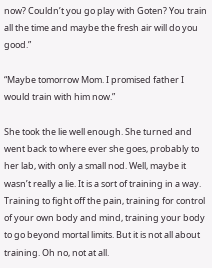now? Couldn’t you go play with Goten? You train all the time and maybe the fresh air will do you good.”

“Maybe tomorrow Mom. I promised father I would train with him now.”

She took the lie well enough. She turned and went back to where ever she goes, probably to her lab, with only a small nod. Well, maybe it wasn’t really a lie. It is a sort of training in a way. Training to fight off the pain, training for control of your own body and mind, training your body to go beyond mortal limits. But it is not all about training. Oh no, not at all.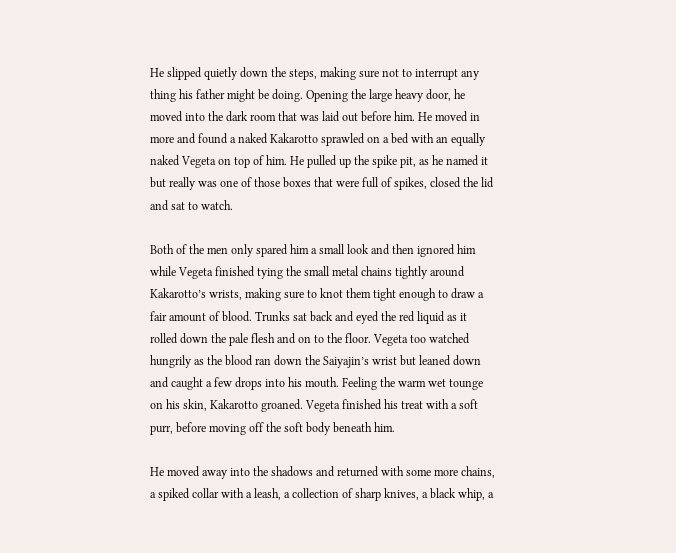He slipped quietly down the steps, making sure not to interrupt any thing his father might be doing. Opening the large heavy door, he moved into the dark room that was laid out before him. He moved in more and found a naked Kakarotto sprawled on a bed with an equally naked Vegeta on top of him. He pulled up the spike pit, as he named it but really was one of those boxes that were full of spikes, closed the lid and sat to watch.

Both of the men only spared him a small look and then ignored him while Vegeta finished tying the small metal chains tightly around Kakarotto’s wrists, making sure to knot them tight enough to draw a fair amount of blood. Trunks sat back and eyed the red liquid as it rolled down the pale flesh and on to the floor. Vegeta too watched hungrily as the blood ran down the Saiyajin’s wrist but leaned down and caught a few drops into his mouth. Feeling the warm wet tounge on his skin, Kakarotto groaned. Vegeta finished his treat with a soft purr, before moving off the soft body beneath him.

He moved away into the shadows and returned with some more chains, a spiked collar with a leash, a collection of sharp knives, a black whip, a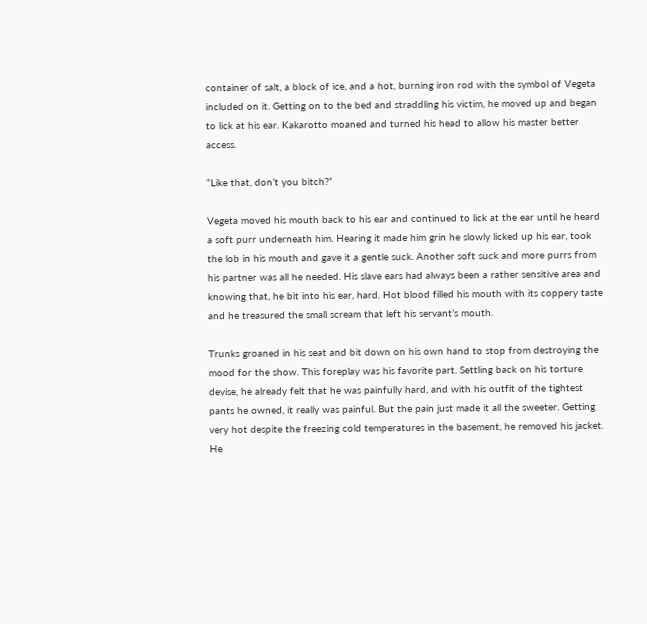container of salt, a block of ice, and a hot, burning iron rod with the symbol of Vegeta included on it. Getting on to the bed and straddling his victim, he moved up and began to lick at his ear. Kakarotto moaned and turned his head to allow his master better access.

“Like that, don’t you bitch?”

Vegeta moved his mouth back to his ear and continued to lick at the ear until he heard a soft purr underneath him. Hearing it made him grin he slowly licked up his ear, took the lob in his mouth and gave it a gentle suck. Another soft suck and more purrs from his partner was all he needed. His slave ears had always been a rather sensitive area and knowing that, he bit into his ear, hard. Hot blood filled his mouth with its coppery taste and he treasured the small scream that left his servant’s mouth.

Trunks groaned in his seat and bit down on his own hand to stop from destroying the mood for the show. This foreplay was his favorite part. Settling back on his torture devise, he already felt that he was painfully hard, and with his outfit of the tightest pants he owned, it really was painful. But the pain just made it all the sweeter. Getting very hot despite the freezing cold temperatures in the basement, he removed his jacket. He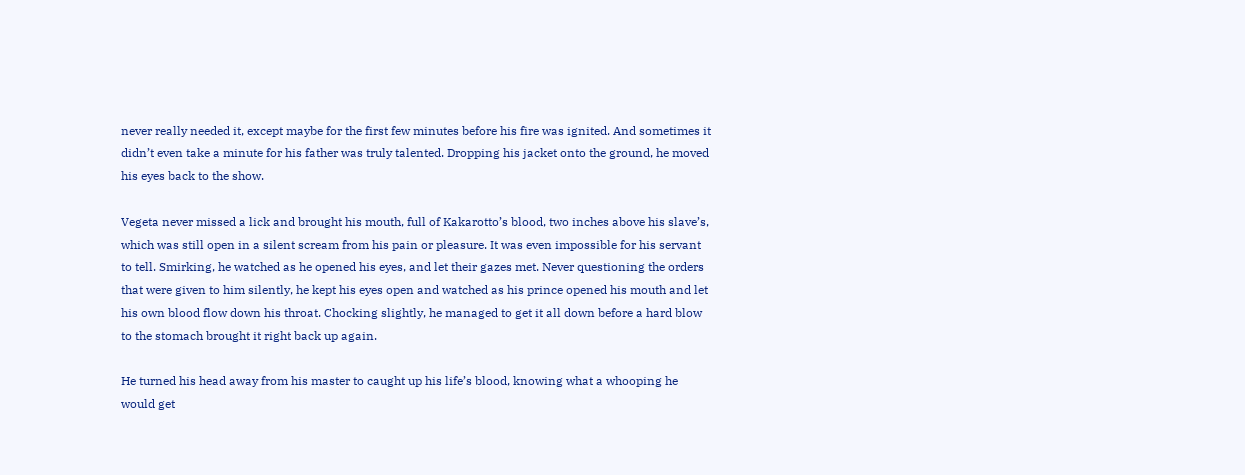never really needed it, except maybe for the first few minutes before his fire was ignited. And sometimes it didn’t even take a minute for his father was truly talented. Dropping his jacket onto the ground, he moved his eyes back to the show.

Vegeta never missed a lick and brought his mouth, full of Kakarotto’s blood, two inches above his slave’s, which was still open in a silent scream from his pain or pleasure. It was even impossible for his servant to tell. Smirking, he watched as he opened his eyes, and let their gazes met. Never questioning the orders that were given to him silently, he kept his eyes open and watched as his prince opened his mouth and let his own blood flow down his throat. Chocking slightly, he managed to get it all down before a hard blow to the stomach brought it right back up again.

He turned his head away from his master to caught up his life’s blood, knowing what a whooping he would get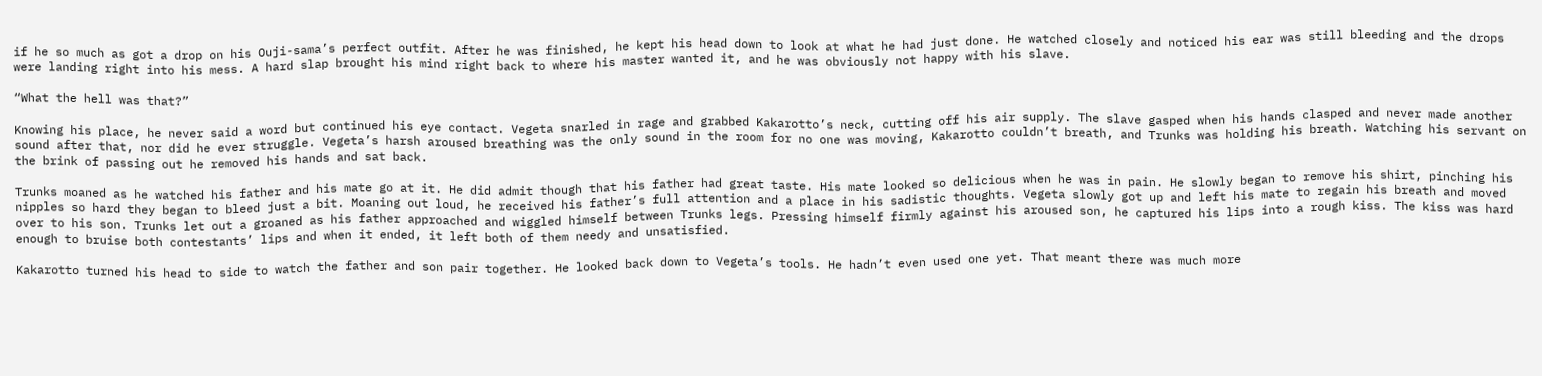if he so much as got a drop on his Ouji-sama’s perfect outfit. After he was finished, he kept his head down to look at what he had just done. He watched closely and noticed his ear was still bleeding and the drops were landing right into his mess. A hard slap brought his mind right back to where his master wanted it, and he was obviously not happy with his slave.

“What the hell was that?”

Knowing his place, he never said a word but continued his eye contact. Vegeta snarled in rage and grabbed Kakarotto’s neck, cutting off his air supply. The slave gasped when his hands clasped and never made another sound after that, nor did he ever struggle. Vegeta’s harsh aroused breathing was the only sound in the room for no one was moving, Kakarotto couldn’t breath, and Trunks was holding his breath. Watching his servant on the brink of passing out he removed his hands and sat back.

Trunks moaned as he watched his father and his mate go at it. He did admit though that his father had great taste. His mate looked so delicious when he was in pain. He slowly began to remove his shirt, pinching his nipples so hard they began to bleed just a bit. Moaning out loud, he received his father’s full attention and a place in his sadistic thoughts. Vegeta slowly got up and left his mate to regain his breath and moved over to his son. Trunks let out a groaned as his father approached and wiggled himself between Trunks legs. Pressing himself firmly against his aroused son, he captured his lips into a rough kiss. The kiss was hard enough to bruise both contestants’ lips and when it ended, it left both of them needy and unsatisfied.

Kakarotto turned his head to side to watch the father and son pair together. He looked back down to Vegeta’s tools. He hadn’t even used one yet. That meant there was much more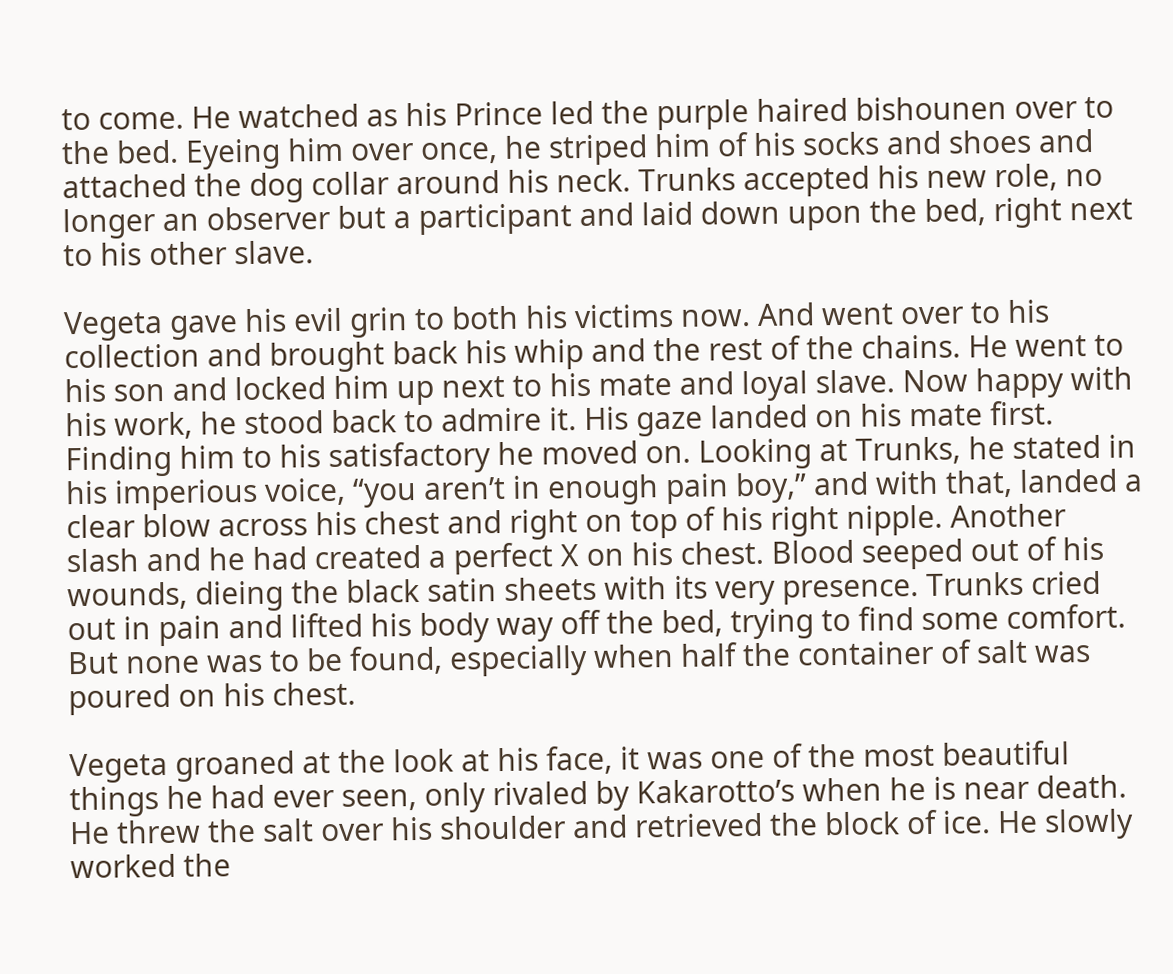to come. He watched as his Prince led the purple haired bishounen over to the bed. Eyeing him over once, he striped him of his socks and shoes and attached the dog collar around his neck. Trunks accepted his new role, no longer an observer but a participant and laid down upon the bed, right next to his other slave.

Vegeta gave his evil grin to both his victims now. And went over to his collection and brought back his whip and the rest of the chains. He went to his son and locked him up next to his mate and loyal slave. Now happy with his work, he stood back to admire it. His gaze landed on his mate first. Finding him to his satisfactory he moved on. Looking at Trunks, he stated in his imperious voice, “you aren’t in enough pain boy,” and with that, landed a clear blow across his chest and right on top of his right nipple. Another slash and he had created a perfect X on his chest. Blood seeped out of his wounds, dieing the black satin sheets with its very presence. Trunks cried out in pain and lifted his body way off the bed, trying to find some comfort. But none was to be found, especially when half the container of salt was poured on his chest.

Vegeta groaned at the look at his face, it was one of the most beautiful things he had ever seen, only rivaled by Kakarotto’s when he is near death. He threw the salt over his shoulder and retrieved the block of ice. He slowly worked the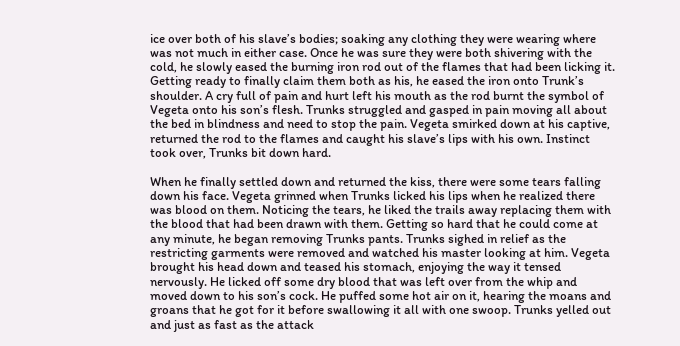ice over both of his slave’s bodies; soaking any clothing they were wearing where was not much in either case. Once he was sure they were both shivering with the cold, he slowly eased the burning iron rod out of the flames that had been licking it. Getting ready to finally claim them both as his, he eased the iron onto Trunk’s shoulder. A cry full of pain and hurt left his mouth as the rod burnt the symbol of Vegeta onto his son’s flesh. Trunks struggled and gasped in pain moving all about the bed in blindness and need to stop the pain. Vegeta smirked down at his captive, returned the rod to the flames and caught his slave’s lips with his own. Instinct took over, Trunks bit down hard.

When he finally settled down and returned the kiss, there were some tears falling down his face. Vegeta grinned when Trunks licked his lips when he realized there was blood on them. Noticing the tears, he liked the trails away replacing them with the blood that had been drawn with them. Getting so hard that he could come at any minute, he began removing Trunks pants. Trunks sighed in relief as the restricting garments were removed and watched his master looking at him. Vegeta brought his head down and teased his stomach, enjoying the way it tensed nervously. He licked off some dry blood that was left over from the whip and moved down to his son’s cock. He puffed some hot air on it, hearing the moans and groans that he got for it before swallowing it all with one swoop. Trunks yelled out and just as fast as the attack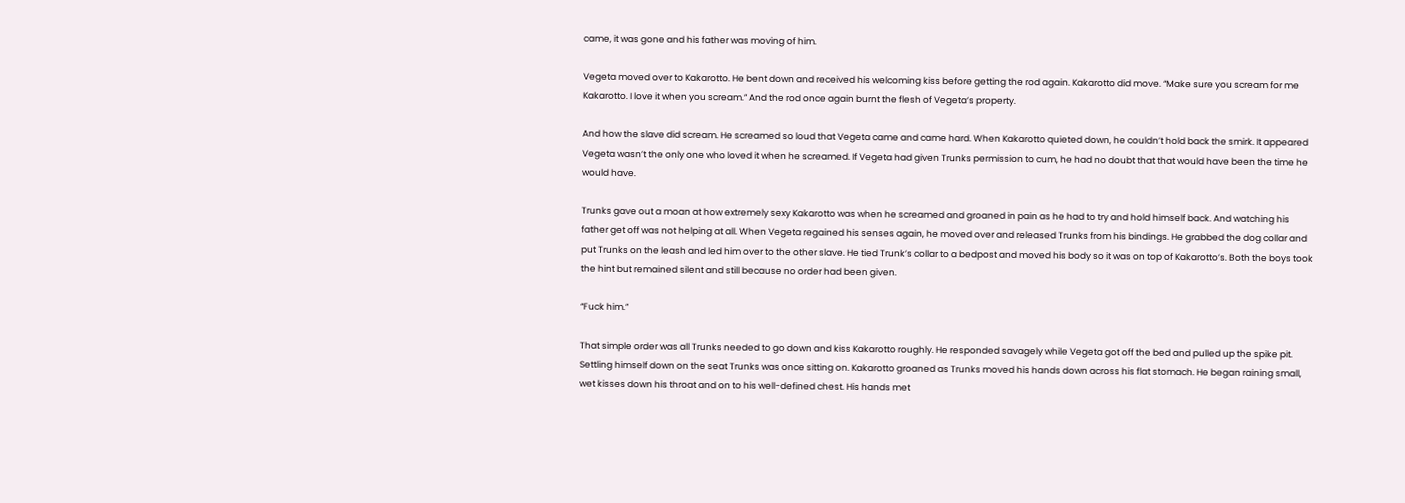came, it was gone and his father was moving of him.

Vegeta moved over to Kakarotto. He bent down and received his welcoming kiss before getting the rod again. Kakarotto did move. “Make sure you scream for me Kakarotto. I love it when you scream.” And the rod once again burnt the flesh of Vegeta’s property.

And how the slave did scream. He screamed so loud that Vegeta came and came hard. When Kakarotto quieted down, he couldn’t hold back the smirk. It appeared Vegeta wasn’t the only one who loved it when he screamed. If Vegeta had given Trunks permission to cum, he had no doubt that that would have been the time he would have.

Trunks gave out a moan at how extremely sexy Kakarotto was when he screamed and groaned in pain as he had to try and hold himself back. And watching his father get off was not helping at all. When Vegeta regained his senses again, he moved over and released Trunks from his bindings. He grabbed the dog collar and put Trunks on the leash and led him over to the other slave. He tied Trunk’s collar to a bedpost and moved his body so it was on top of Kakarotto’s. Both the boys took the hint but remained silent and still because no order had been given.

“Fuck him.”

That simple order was all Trunks needed to go down and kiss Kakarotto roughly. He responded savagely while Vegeta got off the bed and pulled up the spike pit. Settling himself down on the seat Trunks was once sitting on. Kakarotto groaned as Trunks moved his hands down across his flat stomach. He began raining small, wet kisses down his throat and on to his well-defined chest. His hands met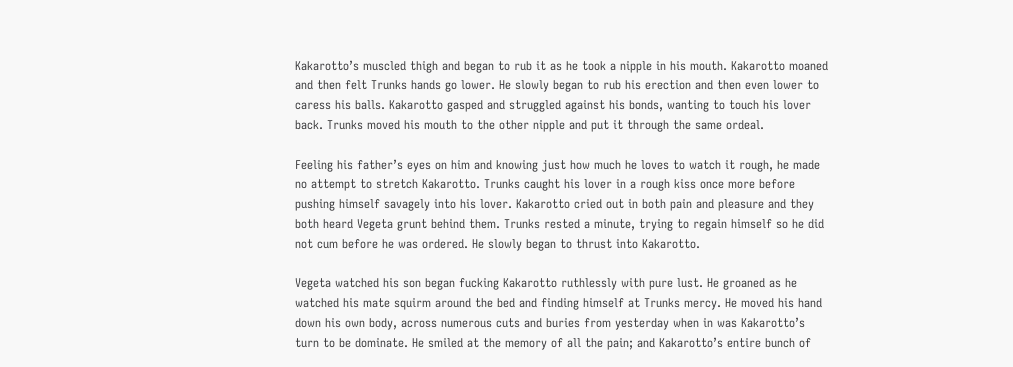Kakarotto’s muscled thigh and began to rub it as he took a nipple in his mouth. Kakarotto moaned and then felt Trunks hands go lower. He slowly began to rub his erection and then even lower to caress his balls. Kakarotto gasped and struggled against his bonds, wanting to touch his lover back. Trunks moved his mouth to the other nipple and put it through the same ordeal.

Feeling his father’s eyes on him and knowing just how much he loves to watch it rough, he made no attempt to stretch Kakarotto. Trunks caught his lover in a rough kiss once more before pushing himself savagely into his lover. Kakarotto cried out in both pain and pleasure and they both heard Vegeta grunt behind them. Trunks rested a minute, trying to regain himself so he did not cum before he was ordered. He slowly began to thrust into Kakarotto.

Vegeta watched his son began fucking Kakarotto ruthlessly with pure lust. He groaned as he watched his mate squirm around the bed and finding himself at Trunks mercy. He moved his hand down his own body, across numerous cuts and buries from yesterday when in was Kakarotto’s turn to be dominate. He smiled at the memory of all the pain; and Kakarotto’s entire bunch of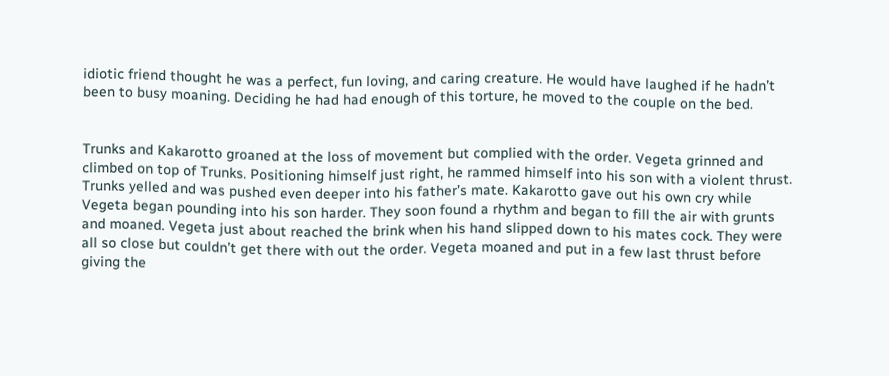idiotic friend thought he was a perfect, fun loving, and caring creature. He would have laughed if he hadn’t been to busy moaning. Deciding he had had enough of this torture, he moved to the couple on the bed.


Trunks and Kakarotto groaned at the loss of movement but complied with the order. Vegeta grinned and climbed on top of Trunks. Positioning himself just right, he rammed himself into his son with a violent thrust. Trunks yelled and was pushed even deeper into his father’s mate. Kakarotto gave out his own cry while Vegeta began pounding into his son harder. They soon found a rhythm and began to fill the air with grunts and moaned. Vegeta just about reached the brink when his hand slipped down to his mates cock. They were all so close but couldn’t get there with out the order. Vegeta moaned and put in a few last thrust before giving the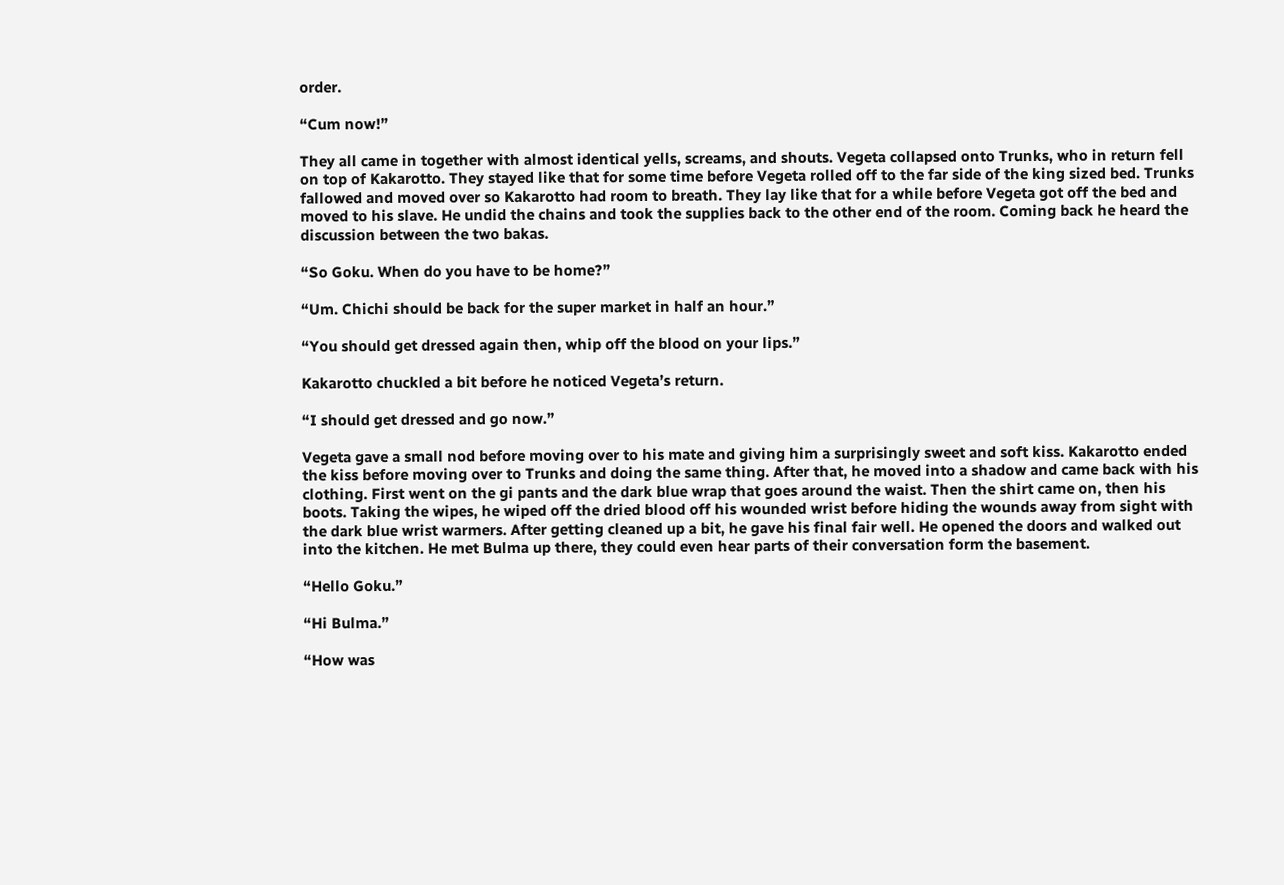order.

“Cum now!”

They all came in together with almost identical yells, screams, and shouts. Vegeta collapsed onto Trunks, who in return fell on top of Kakarotto. They stayed like that for some time before Vegeta rolled off to the far side of the king sized bed. Trunks fallowed and moved over so Kakarotto had room to breath. They lay like that for a while before Vegeta got off the bed and moved to his slave. He undid the chains and took the supplies back to the other end of the room. Coming back he heard the discussion between the two bakas.

“So Goku. When do you have to be home?”

“Um. Chichi should be back for the super market in half an hour.”

“You should get dressed again then, whip off the blood on your lips.”

Kakarotto chuckled a bit before he noticed Vegeta’s return.

“I should get dressed and go now.”

Vegeta gave a small nod before moving over to his mate and giving him a surprisingly sweet and soft kiss. Kakarotto ended the kiss before moving over to Trunks and doing the same thing. After that, he moved into a shadow and came back with his clothing. First went on the gi pants and the dark blue wrap that goes around the waist. Then the shirt came on, then his boots. Taking the wipes, he wiped off the dried blood off his wounded wrist before hiding the wounds away from sight with the dark blue wrist warmers. After getting cleaned up a bit, he gave his final fair well. He opened the doors and walked out into the kitchen. He met Bulma up there, they could even hear parts of their conversation form the basement.

“Hello Goku.”

“Hi Bulma.”

“How was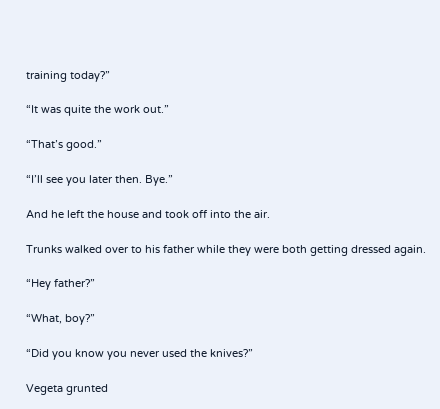training today?”

“It was quite the work out.”

“That’s good.”

“I’ll see you later then. Bye.”

And he left the house and took off into the air.

Trunks walked over to his father while they were both getting dressed again.

“Hey father?”

“What, boy?”

“Did you know you never used the knives?”

Vegeta grunted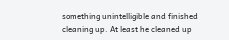something unintelligible and finished cleaning up. At least he cleaned up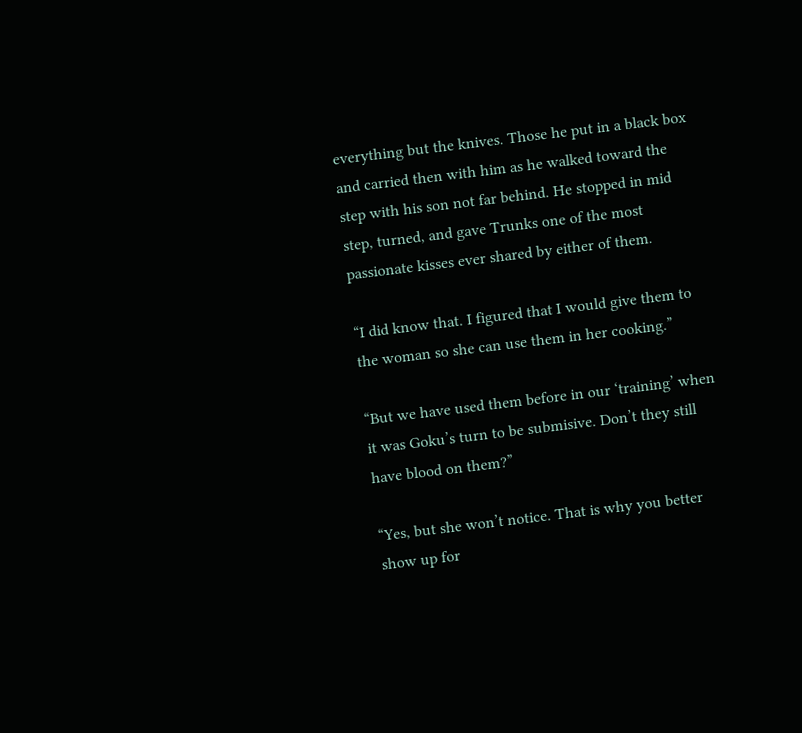everything but the knives. Those he put in a black box and carried then with him as he walked toward the step with his son not far behind. He stopped in mid step, turned, and gave Trunks one of the most passionate kisses ever shared by either of them.

“I did know that. I figured that I would give them to the woman so she can use them in her cooking.”

“But we have used them before in our ‘training’ when it was Goku’s turn to be submisive. Don’t they still have blood on them?”

“Yes, but she won’t notice. That is why you better show up for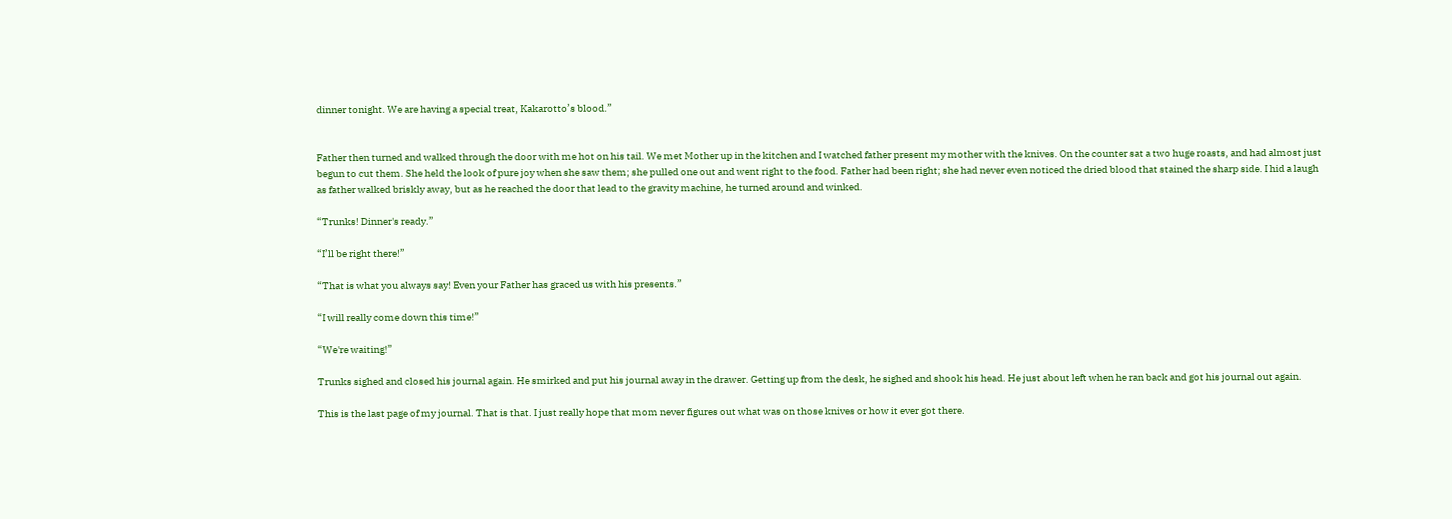dinner tonight. We are having a special treat, Kakarotto’s blood.”


Father then turned and walked through the door with me hot on his tail. We met Mother up in the kitchen and I watched father present my mother with the knives. On the counter sat a two huge roasts, and had almost just begun to cut them. She held the look of pure joy when she saw them; she pulled one out and went right to the food. Father had been right; she had never even noticed the dried blood that stained the sharp side. I hid a laugh as father walked briskly away, but as he reached the door that lead to the gravity machine, he turned around and winked.

“Trunks! Dinner's ready.”

“I’ll be right there!”

“That is what you always say! Even your Father has graced us with his presents.”

“I will really come down this time!”

“We're waiting!”

Trunks sighed and closed his journal again. He smirked and put his journal away in the drawer. Getting up from the desk, he sighed and shook his head. He just about left when he ran back and got his journal out again.

This is the last page of my journal. That is that. I just really hope that mom never figures out what was on those knives or how it ever got there.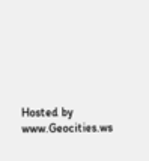Hosted by www.Geocities.ws